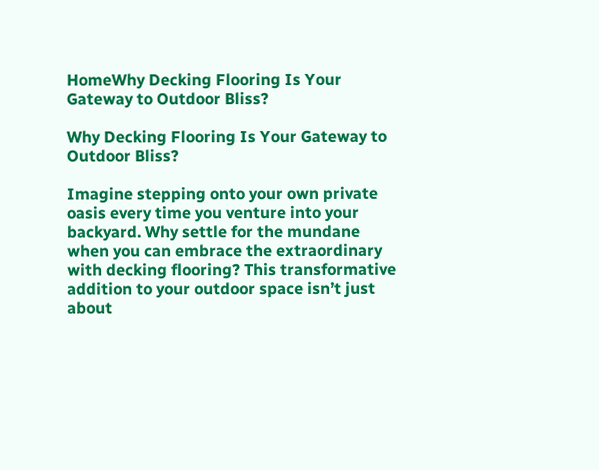HomeWhy Decking Flooring Is Your Gateway to Outdoor Bliss?

Why Decking Flooring Is Your Gateway to Outdoor Bliss?

Imagine stepping onto your own private oasis every time you venture into your backyard. Why settle for the mundane when you can embrace the extraordinary with decking flooring? This transformative addition to your outdoor space isn’t just about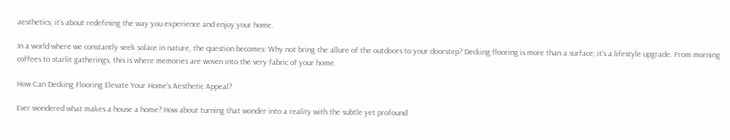aesthetics; it’s about redefining the way you experience and enjoy your home.

In a world where we constantly seek solace in nature, the question becomes: Why not bring the allure of the outdoors to your doorstep? Decking flooring is more than a surface; it’s a lifestyle upgrade. From morning coffees to starlit gatherings, this is where memories are woven into the very fabric of your home.

How Can Decking Flooring Elevate Your Home’s Aesthetic Appeal?

Ever wondered what makes a house a home? How about turning that wonder into a reality with the subtle yet profound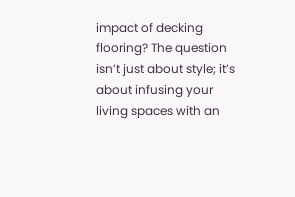impact of decking flooring? The question isn’t just about style; it’s about infusing your living spaces with an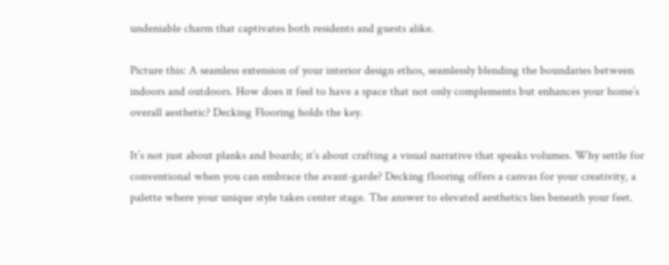undeniable charm that captivates both residents and guests alike.

Picture this: A seamless extension of your interior design ethos, seamlessly blending the boundaries between indoors and outdoors. How does it feel to have a space that not only complements but enhances your home’s overall aesthetic? Decking Flooring holds the key.

It’s not just about planks and boards; it’s about crafting a visual narrative that speaks volumes. Why settle for conventional when you can embrace the avant-garde? Decking flooring offers a canvas for your creativity, a palette where your unique style takes center stage. The answer to elevated aesthetics lies beneath your feet.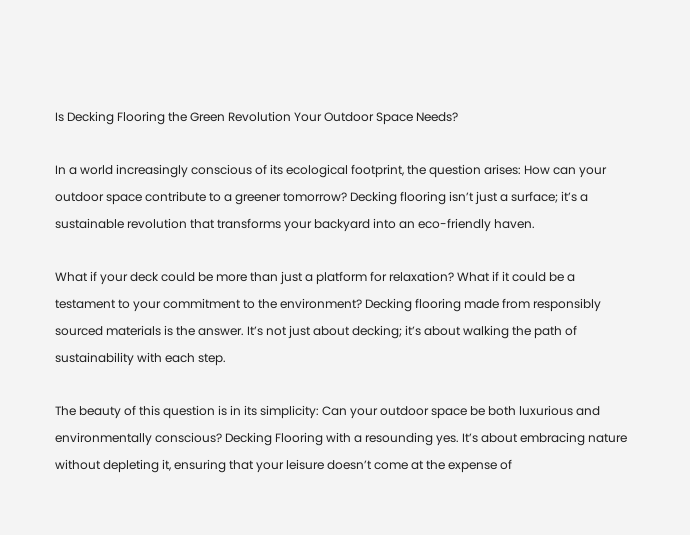Is Decking Flooring the Green Revolution Your Outdoor Space Needs?

In a world increasingly conscious of its ecological footprint, the question arises: How can your outdoor space contribute to a greener tomorrow? Decking flooring isn’t just a surface; it’s a sustainable revolution that transforms your backyard into an eco-friendly haven.

What if your deck could be more than just a platform for relaxation? What if it could be a testament to your commitment to the environment? Decking flooring made from responsibly sourced materials is the answer. It’s not just about decking; it’s about walking the path of sustainability with each step.

The beauty of this question is in its simplicity: Can your outdoor space be both luxurious and environmentally conscious? Decking Flooring with a resounding yes. It’s about embracing nature without depleting it, ensuring that your leisure doesn’t come at the expense of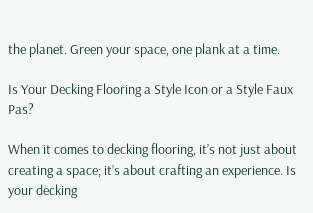the planet. Green your space, one plank at a time.

Is Your Decking Flooring a Style Icon or a Style Faux Pas?

When it comes to decking flooring, it’s not just about creating a space; it’s about crafting an experience. Is your decking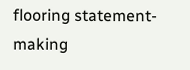flooring statement-making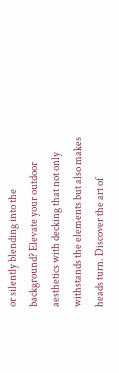or silently blending into the background? Elevate your outdoor aesthetics with decking that not only withstands the elements but also makes heads turn. Discover the art of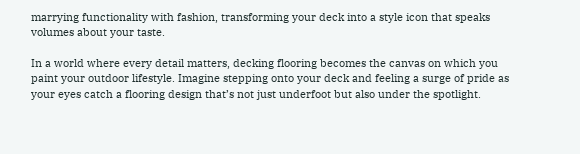marrying functionality with fashion, transforming your deck into a style icon that speaks volumes about your taste.

In a world where every detail matters, decking flooring becomes the canvas on which you paint your outdoor lifestyle. Imagine stepping onto your deck and feeling a surge of pride as your eyes catch a flooring design that’s not just underfoot but also under the spotlight.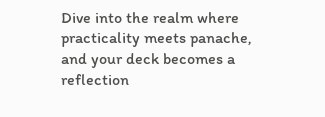Dive into the realm where practicality meets panache, and your deck becomes a reflection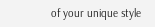of your unique style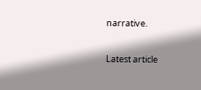narrative.

Latest article